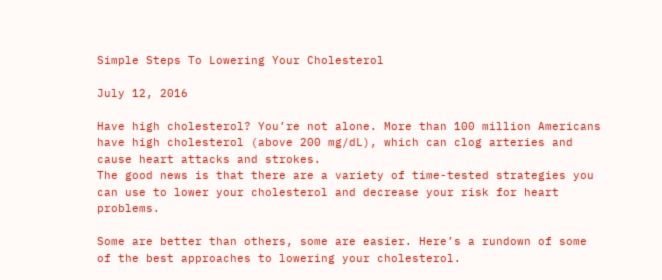Simple Steps To Lowering Your Cholesterol

July 12, 2016

Have high cholesterol? You’re not alone. More than 100 million Americans have high cholesterol (above 200 mg/dL), which can clog arteries and cause heart attacks and strokes.
The good news is that there are a variety of time-tested strategies you can use to lower your cholesterol and decrease your risk for heart problems.

Some are better than others, some are easier. Here’s a rundown of some of the best approaches to lowering your cholesterol.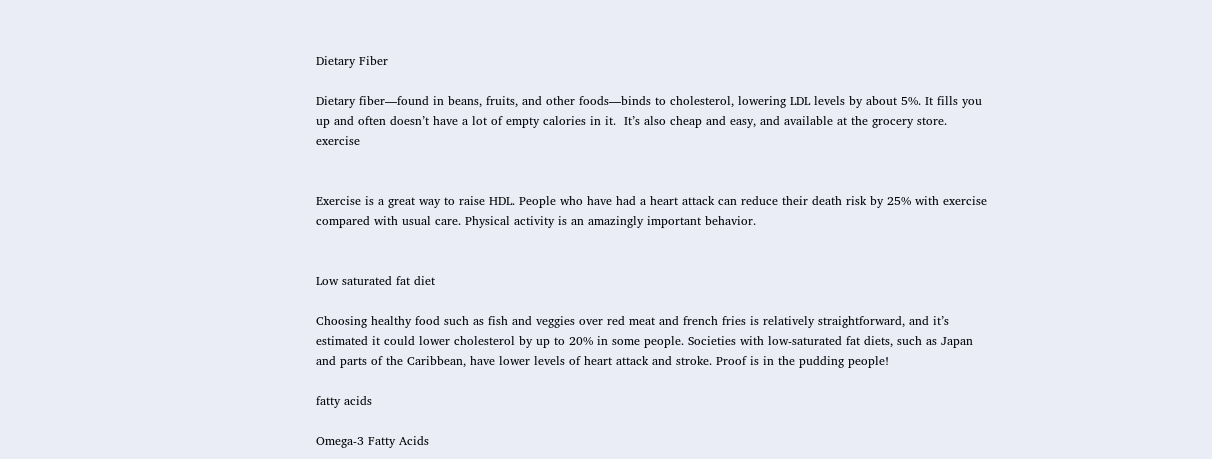Dietary Fiber

Dietary fiber—found in beans, fruits, and other foods—binds to cholesterol, lowering LDL levels by about 5%. It fills you up and often doesn’t have a lot of empty calories in it.  It’s also cheap and easy, and available at the grocery store. exercise


Exercise is a great way to raise HDL. People who have had a heart attack can reduce their death risk by 25% with exercise compared with usual care. Physical activity is an amazingly important behavior.


Low saturated fat diet

Choosing healthy food such as fish and veggies over red meat and french fries is relatively straightforward, and it’s estimated it could lower cholesterol by up to 20% in some people. Societies with low-saturated fat diets, such as Japan and parts of the Caribbean, have lower levels of heart attack and stroke. Proof is in the pudding people!

fatty acids

Omega-3 Fatty Acids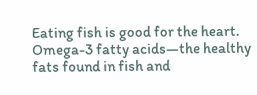Eating fish is good for the heart. Omega-3 fatty acids—the healthy fats found in fish and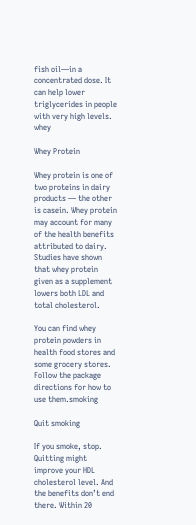fish oil—in a concentrated dose. It can help lower triglycerides in people with very high levels. whey

Whey Protein

Whey protein is one of two proteins in dairy products — the other is casein. Whey protein may account for many of the health benefits attributed to dairy. Studies have shown that whey protein given as a supplement lowers both LDL and total cholesterol.

You can find whey protein powders in health food stores and some grocery stores. Follow the package directions for how to use them.smoking

Quit smoking

If you smoke, stop. Quitting might improve your HDL cholesterol level. And the benefits don’t end there. Within 20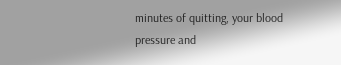minutes of quitting, your blood pressure and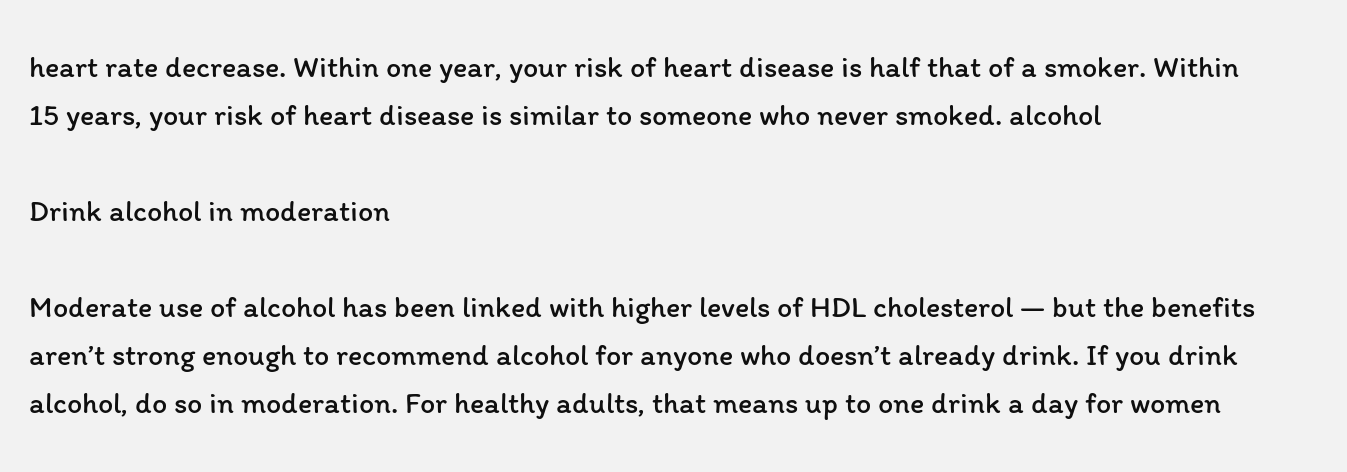heart rate decrease. Within one year, your risk of heart disease is half that of a smoker. Within 15 years, your risk of heart disease is similar to someone who never smoked. alcohol

Drink alcohol in moderation

Moderate use of alcohol has been linked with higher levels of HDL cholesterol — but the benefits aren’t strong enough to recommend alcohol for anyone who doesn’t already drink. If you drink alcohol, do so in moderation. For healthy adults, that means up to one drink a day for women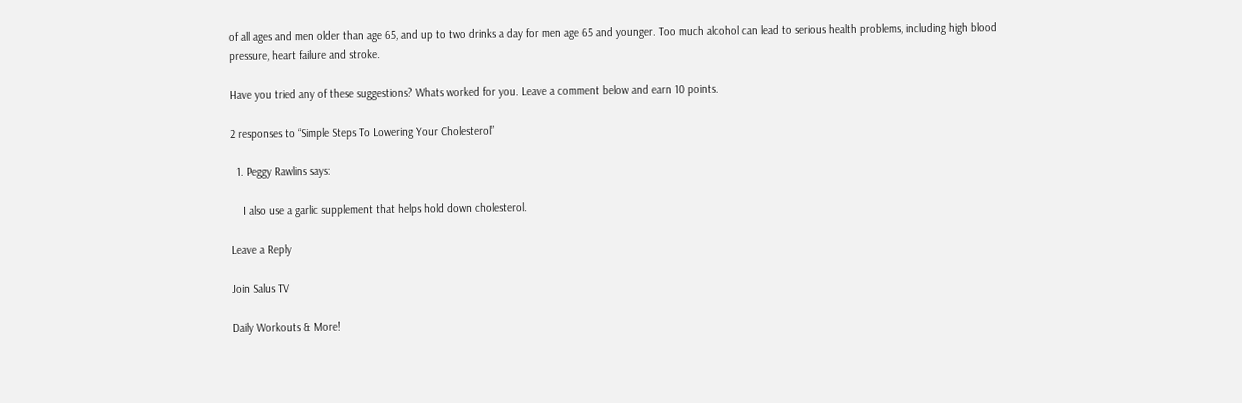of all ages and men older than age 65, and up to two drinks a day for men age 65 and younger. Too much alcohol can lead to serious health problems, including high blood pressure, heart failure and stroke.

Have you tried any of these suggestions? Whats worked for you. Leave a comment below and earn 10 points.

2 responses to “Simple Steps To Lowering Your Cholesterol”

  1. Peggy Rawlins says:

    I also use a garlic supplement that helps hold down cholesterol.

Leave a Reply

Join Salus TV

Daily Workouts & More!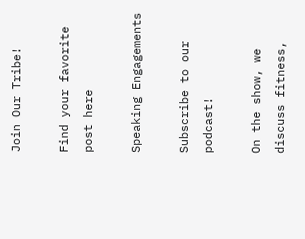Join Our Tribe!

Find your favorite post here

Speaking Engagements

Subscribe to our podcast!

On the show, we discuss fitness,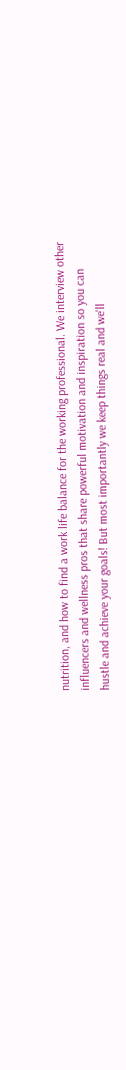nutrition, and how to find a work life balance for the working professional. We interview other influencers and wellness pros that share powerful motivation and inspiration so you can hustle and achieve your goals! But most importantly we keep things real and we'll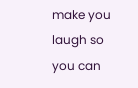make you laugh so you can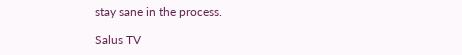stay sane in the process.

Salus TV